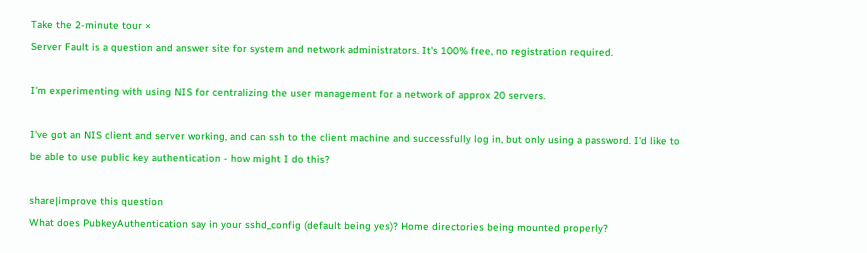Take the 2-minute tour ×
Server Fault is a question and answer site for system and network administrators. It's 100% free, no registration required.

I'm experimenting with using NIS for centralizing the user management for a network of approx 20 servers.

I've got an NIS client and server working, and can ssh to the client machine and successfully log in, but only using a password. I'd like to be able to use public key authentication - how might I do this?

share|improve this question
What does PubkeyAuthentication say in your sshd_config (default being yes)? Home directories being mounted properly?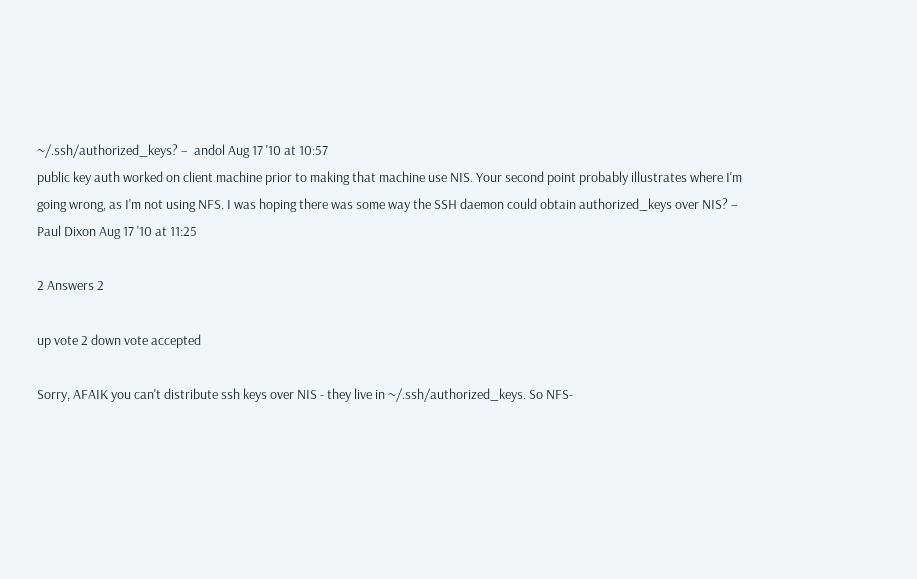~/.ssh/authorized_keys? –  andol Aug 17 '10 at 10:57
public key auth worked on client machine prior to making that machine use NIS. Your second point probably illustrates where I'm going wrong, as I'm not using NFS. I was hoping there was some way the SSH daemon could obtain authorized_keys over NIS? –  Paul Dixon Aug 17 '10 at 11:25

2 Answers 2

up vote 2 down vote accepted

Sorry, AFAIK you can't distribute ssh keys over NIS - they live in ~/.ssh/authorized_keys. So NFS-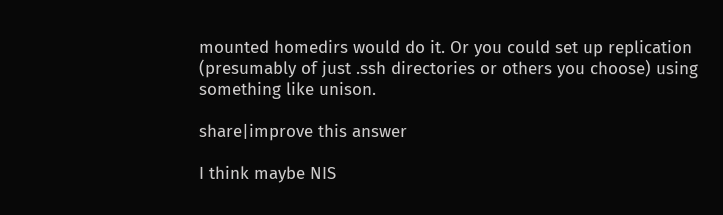mounted homedirs would do it. Or you could set up replication (presumably of just .ssh directories or others you choose) using something like unison.

share|improve this answer

I think maybe NIS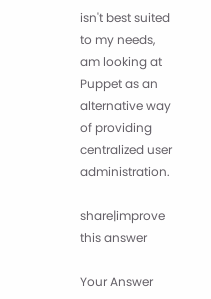isn't best suited to my needs, am looking at Puppet as an alternative way of providing centralized user administration.

share|improve this answer

Your Answer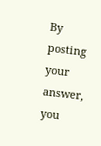By posting your answer, you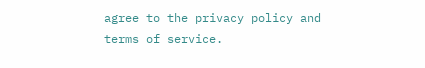agree to the privacy policy and terms of service.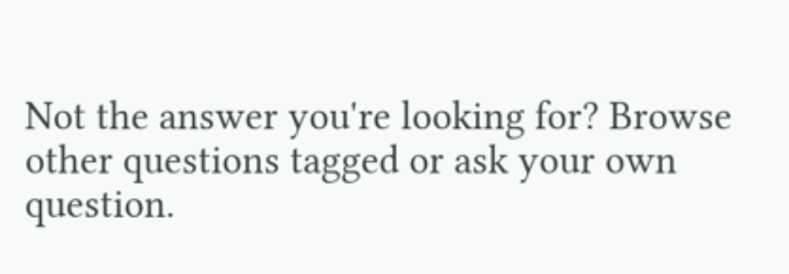Not the answer you're looking for? Browse other questions tagged or ask your own question.